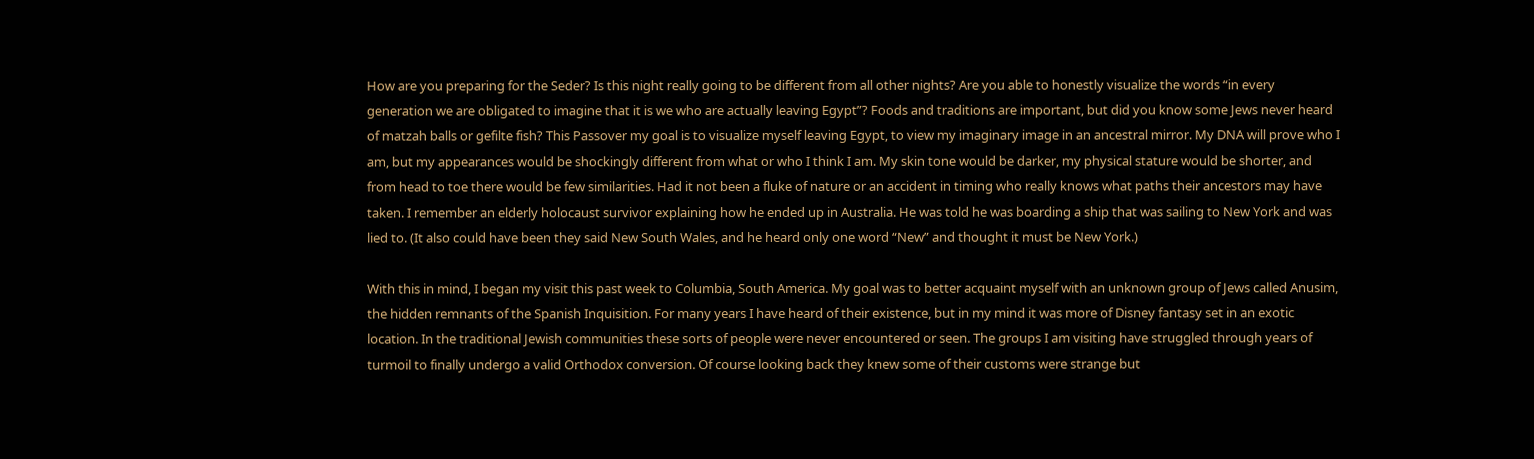How are you preparing for the Seder? Is this night really going to be different from all other nights? Are you able to honestly visualize the words “in every generation we are obligated to imagine that it is we who are actually leaving Egypt”? Foods and traditions are important, but did you know some Jews never heard of matzah balls or gefilte fish? This Passover my goal is to visualize myself leaving Egypt, to view my imaginary image in an ancestral mirror. My DNA will prove who I am, but my appearances would be shockingly different from what or who I think I am. My skin tone would be darker, my physical stature would be shorter, and from head to toe there would be few similarities. Had it not been a fluke of nature or an accident in timing who really knows what paths their ancestors may have taken. I remember an elderly holocaust survivor explaining how he ended up in Australia. He was told he was boarding a ship that was sailing to New York and was lied to. (It also could have been they said New South Wales, and he heard only one word “New” and thought it must be New York.)

With this in mind, I began my visit this past week to Columbia, South America. My goal was to better acquaint myself with an unknown group of Jews called Anusim, the hidden remnants of the Spanish Inquisition. For many years I have heard of their existence, but in my mind it was more of Disney fantasy set in an exotic location. In the traditional Jewish communities these sorts of people were never encountered or seen. The groups I am visiting have struggled through years of turmoil to finally undergo a valid Orthodox conversion. Of course looking back they knew some of their customs were strange but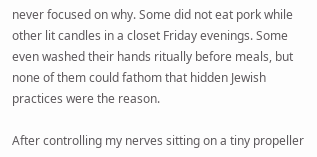never focused on why. Some did not eat pork while other lit candles in a closet Friday evenings. Some even washed their hands ritually before meals, but none of them could fathom that hidden Jewish practices were the reason.

After controlling my nerves sitting on a tiny propeller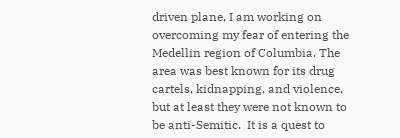driven plane, I am working on overcoming my fear of entering the Medellin region of Columbia. The area was best known for its drug cartels, kidnapping, and violence, but at least they were not known to be anti-Semitic.  It is a quest to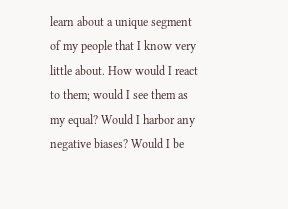learn about a unique segment of my people that I know very little about. How would I react to them; would I see them as my equal? Would I harbor any negative biases? Would I be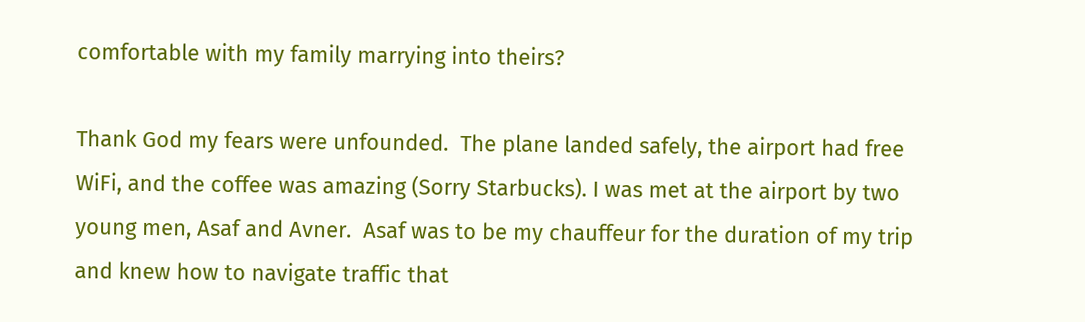comfortable with my family marrying into theirs?

Thank God my fears were unfounded.  The plane landed safely, the airport had free WiFi, and the coffee was amazing (Sorry Starbucks). I was met at the airport by two young men, Asaf and Avner.  Asaf was to be my chauffeur for the duration of my trip and knew how to navigate traffic that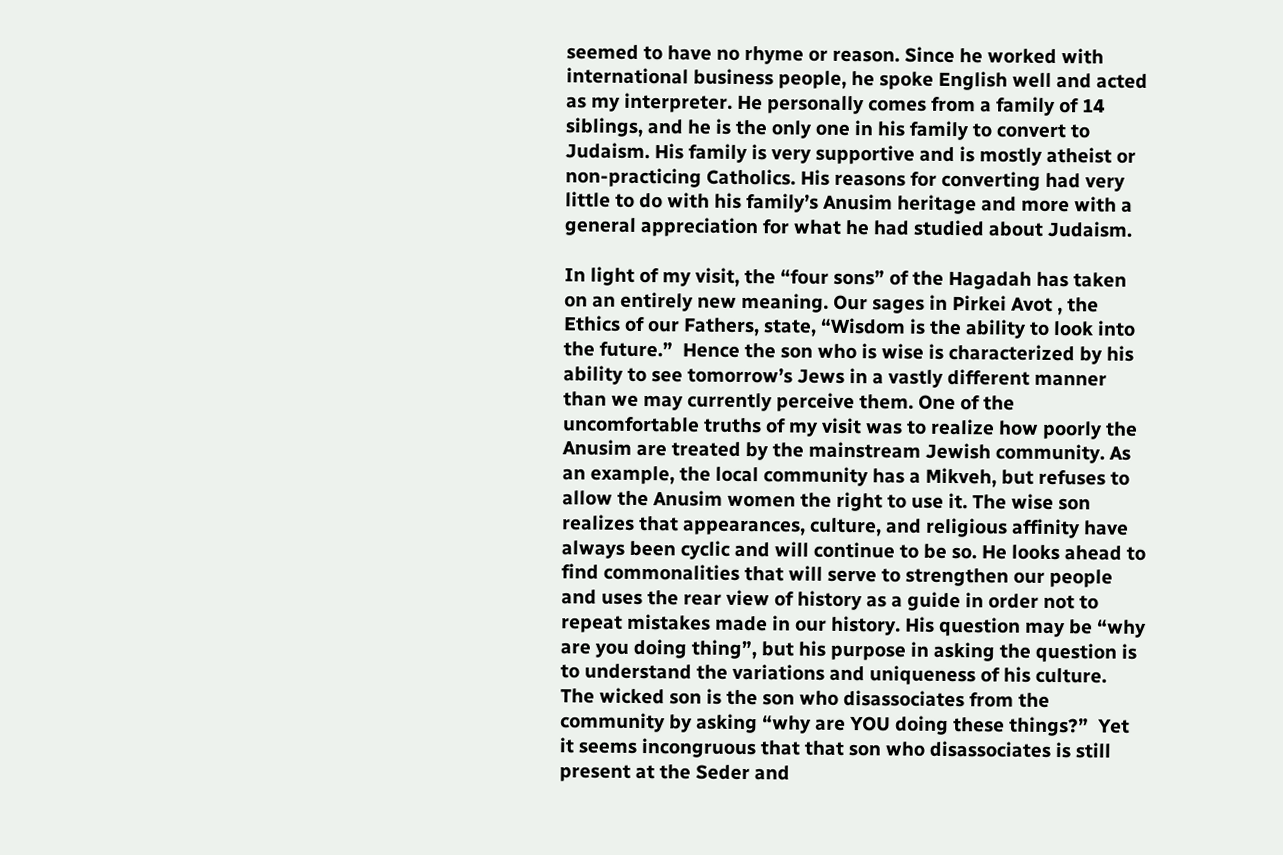seemed to have no rhyme or reason. Since he worked with international business people, he spoke English well and acted as my interpreter. He personally comes from a family of 14 siblings, and he is the only one in his family to convert to Judaism. His family is very supportive and is mostly atheist or non-practicing Catholics. His reasons for converting had very little to do with his family’s Anusim heritage and more with a general appreciation for what he had studied about Judaism.

In light of my visit, the “four sons” of the Hagadah has taken on an entirely new meaning. Our sages in Pirkei Avot , the  Ethics of our Fathers, state, “Wisdom is the ability to look into the future.”  Hence the son who is wise is characterized by his ability to see tomorrow’s Jews in a vastly different manner than we may currently perceive them. One of the uncomfortable truths of my visit was to realize how poorly the Anusim are treated by the mainstream Jewish community. As an example, the local community has a Mikveh, but refuses to allow the Anusim women the right to use it. The wise son realizes that appearances, culture, and religious affinity have always been cyclic and will continue to be so. He looks ahead to find commonalities that will serve to strengthen our people and uses the rear view of history as a guide in order not to repeat mistakes made in our history. His question may be “why are you doing thing”, but his purpose in asking the question is to understand the variations and uniqueness of his culture.
The wicked son is the son who disassociates from the community by asking “why are YOU doing these things?”  Yet it seems incongruous that that son who disassociates is still present at the Seder and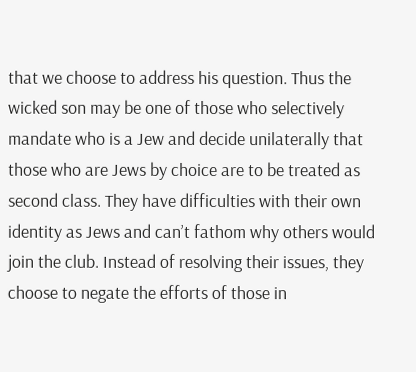that we choose to address his question. Thus the wicked son may be one of those who selectively mandate who is a Jew and decide unilaterally that those who are Jews by choice are to be treated as second class. They have difficulties with their own identity as Jews and can’t fathom why others would join the club. Instead of resolving their issues, they choose to negate the efforts of those in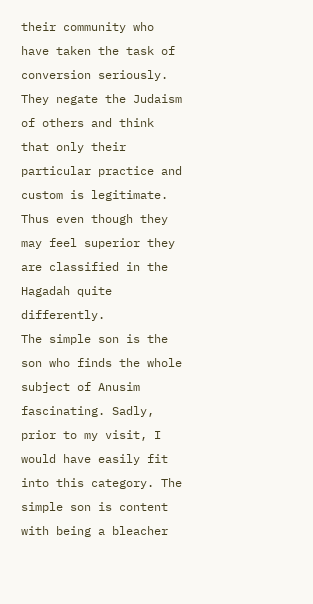their community who have taken the task of conversion seriously. They negate the Judaism of others and think that only their particular practice and custom is legitimate. Thus even though they may feel superior they are classified in the Hagadah quite differently.
The simple son is the son who finds the whole subject of Anusim fascinating. Sadly, prior to my visit, I would have easily fit into this category. The simple son is content with being a bleacher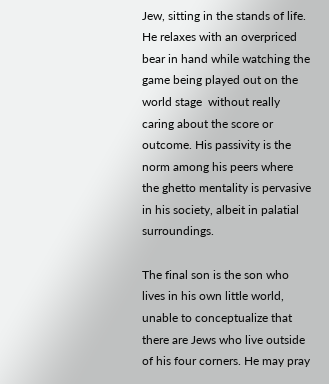Jew, sitting in the stands of life. He relaxes with an overpriced bear in hand while watching the game being played out on the world stage  without really caring about the score or outcome. His passivity is the norm among his peers where the ghetto mentality is pervasive in his society, albeit in palatial surroundings.

The final son is the son who lives in his own little world, unable to conceptualize that there are Jews who live outside of his four corners. He may pray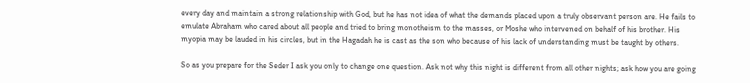every day and maintain a strong relationship with God, but he has not idea of what the demands placed upon a truly observant person are. He fails to emulate Abraham who cared about all people and tried to bring monotheism to the masses, or Moshe who intervened on behalf of his brother. His myopia may be lauded in his circles, but in the Hagadah he is cast as the son who because of his lack of understanding must be taught by others.

So as you prepare for the Seder I ask you only to change one question. Ask not why this night is different from all other nights; ask how you are going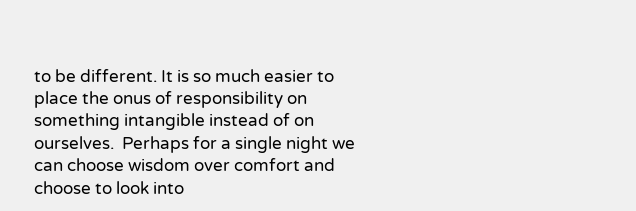to be different. It is so much easier to place the onus of responsibility on something intangible instead of on ourselves.  Perhaps for a single night we can choose wisdom over comfort and choose to look into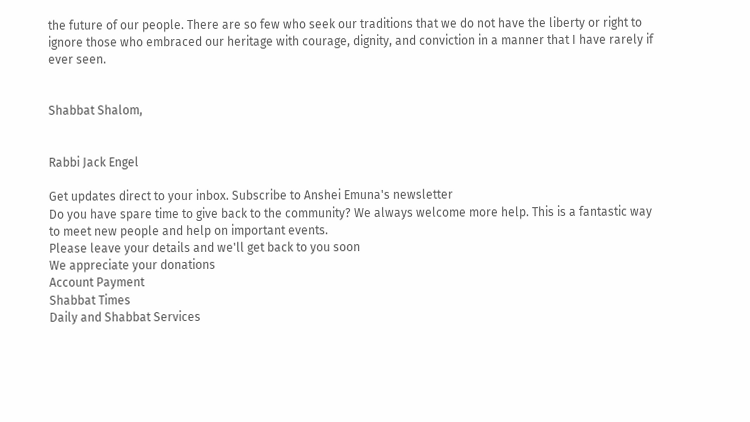the future of our people. There are so few who seek our traditions that we do not have the liberty or right to ignore those who embraced our heritage with courage, dignity, and conviction in a manner that I have rarely if ever seen.


Shabbat Shalom,


Rabbi Jack Engel

Get updates direct to your inbox. Subscribe to Anshei Emuna's newsletter
Do you have spare time to give back to the community? We always welcome more help. This is a fantastic way to meet new people and help on important events.
Please leave your details and we'll get back to you soon
We appreciate your donations
Account Payment
Shabbat Times
Daily and Shabbat Services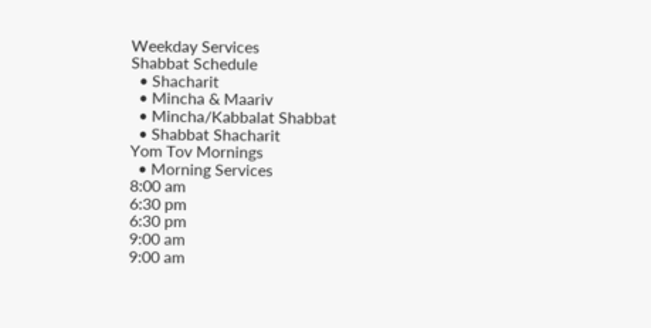Weekday Services
Shabbat Schedule
  • Shacharit
  • Mincha & Maariv
  • Mincha/Kabbalat Shabbat
  • Shabbat Shacharit
Yom Tov Mornings
  • Morning Services
8:00 am
6:30 pm
6:30 pm
9:00 am
9:00 am